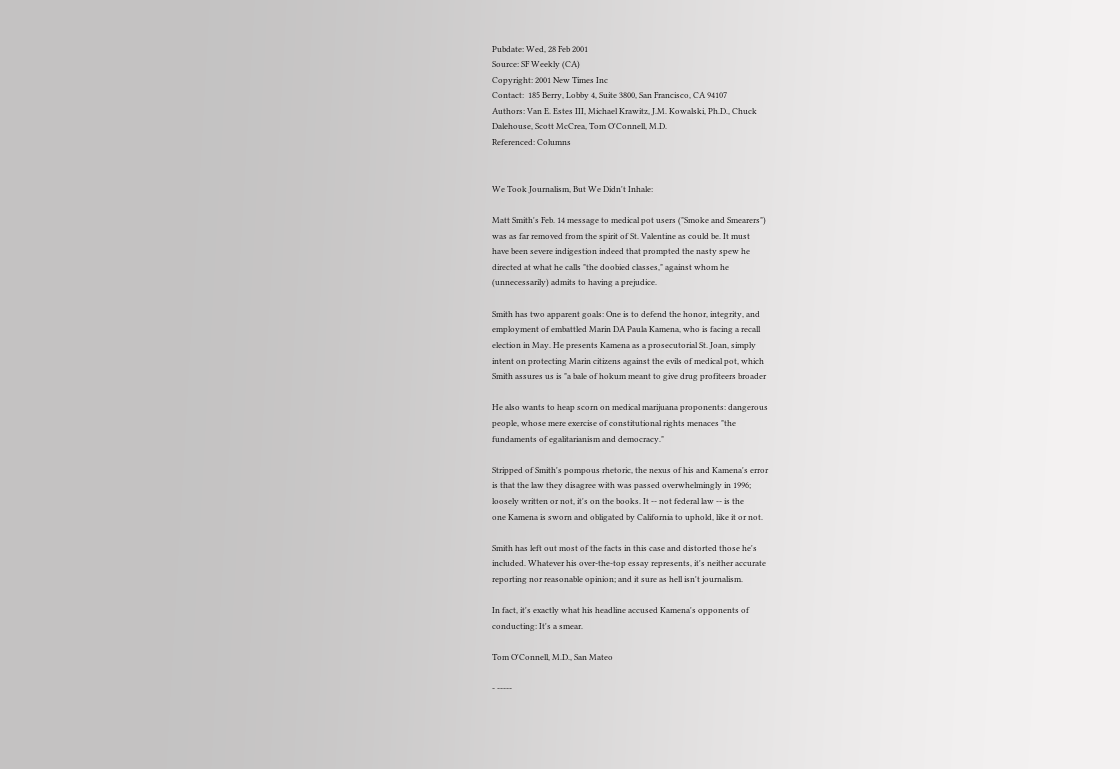Pubdate: Wed, 28 Feb 2001
Source: SF Weekly (CA)
Copyright: 2001 New Times Inc
Contact:  185 Berry, Lobby 4, Suite 3800, San Francisco, CA 94107
Authors: Van E. Estes III, Michael Krawitz, J.M. Kowalski, Ph.D., Chuck
Dalehouse, Scott McCrea, Tom O'Connell, M.D.
Referenced: Columns


We Took Journalism, But We Didn't Inhale:

Matt Smith's Feb. 14 message to medical pot users ("Smoke and Smearers")
was as far removed from the spirit of St. Valentine as could be. It must
have been severe indigestion indeed that prompted the nasty spew he
directed at what he calls "the doobied classes," against whom he
(unnecessarily) admits to having a prejudice.

Smith has two apparent goals: One is to defend the honor, integrity, and
employment of embattled Marin DA Paula Kamena, who is facing a recall
election in May. He presents Kamena as a prosecutorial St. Joan, simply
intent on protecting Marin citizens against the evils of medical pot, which
Smith assures us is "a bale of hokum meant to give drug profiteers broader

He also wants to heap scorn on medical marijuana proponents: dangerous
people, whose mere exercise of constitutional rights menaces "the
fundaments of egalitarianism and democracy."

Stripped of Smith's pompous rhetoric, the nexus of his and Kamena's error
is that the law they disagree with was passed overwhelmingly in 1996;
loosely written or not, it's on the books. It -- not federal law -- is the
one Kamena is sworn and obligated by California to uphold, like it or not.

Smith has left out most of the facts in this case and distorted those he's
included. Whatever his over-the-top essay represents, it's neither accurate
reporting nor reasonable opinion; and it sure as hell isn't journalism.

In fact, it's exactly what his headline accused Kamena's opponents of
conducting: It's a smear.

Tom O'Connell, M.D., San Mateo

- -----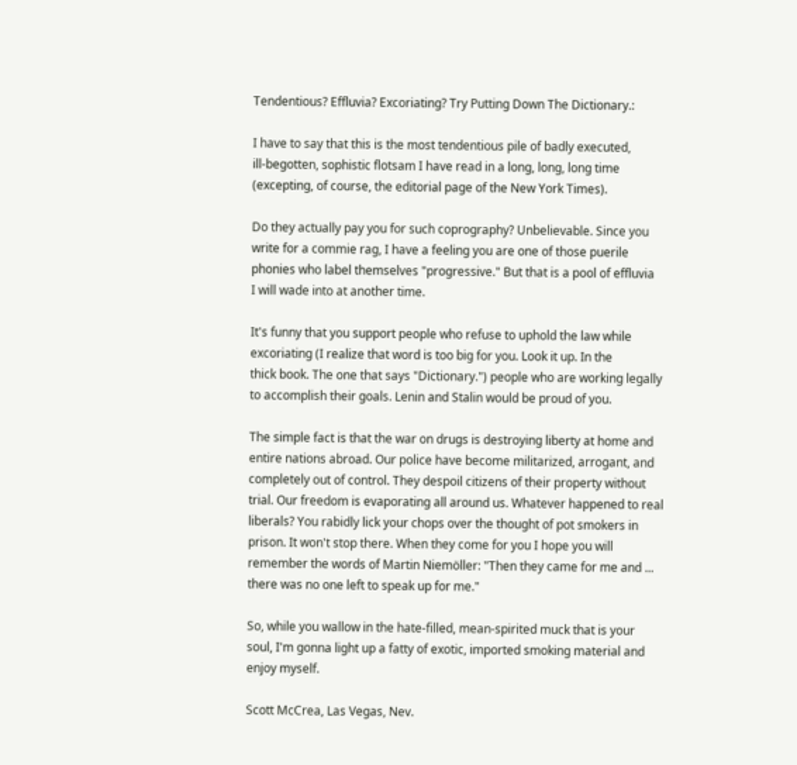Tendentious? Effluvia? Excoriating? Try Putting Down The Dictionary.:

I have to say that this is the most tendentious pile of badly executed,
ill-begotten, sophistic flotsam I have read in a long, long, long time
(excepting, of course, the editorial page of the New York Times).

Do they actually pay you for such coprography? Unbelievable. Since you
write for a commie rag, I have a feeling you are one of those puerile
phonies who label themselves "progressive." But that is a pool of effluvia
I will wade into at another time.

It's funny that you support people who refuse to uphold the law while
excoriating (I realize that word is too big for you. Look it up. In the
thick book. The one that says "Dictionary.") people who are working legally
to accomplish their goals. Lenin and Stalin would be proud of you.

The simple fact is that the war on drugs is destroying liberty at home and
entire nations abroad. Our police have become militarized, arrogant, and
completely out of control. They despoil citizens of their property without
trial. Our freedom is evaporating all around us. Whatever happened to real
liberals? You rabidly lick your chops over the thought of pot smokers in
prison. It won't stop there. When they come for you I hope you will
remember the words of Martin Niemöller: "Then they came for me and ...
there was no one left to speak up for me."

So, while you wallow in the hate-filled, mean-spirited muck that is your
soul, I'm gonna light up a fatty of exotic, imported smoking material and
enjoy myself.

Scott McCrea, Las Vegas, Nev.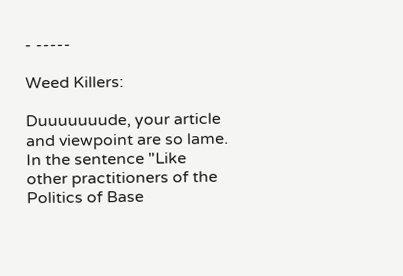- -----

Weed Killers:

Duuuuuuude, your article and viewpoint are so lame. In the sentence "Like
other practitioners of the Politics of Base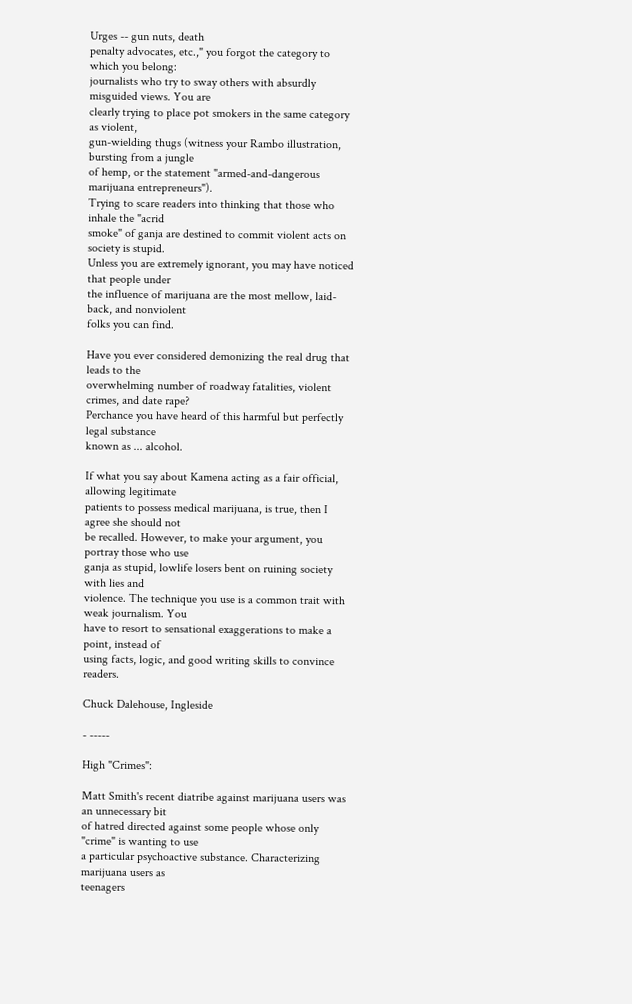Urges -- gun nuts, death
penalty advocates, etc.," you forgot the category to which you belong:
journalists who try to sway others with absurdly misguided views. You are
clearly trying to place pot smokers in the same category as violent,
gun-wielding thugs (witness your Rambo illustration, bursting from a jungle
of hemp, or the statement "armed-and-dangerous marijuana entrepreneurs").
Trying to scare readers into thinking that those who inhale the "acrid
smoke" of ganja are destined to commit violent acts on society is stupid.
Unless you are extremely ignorant, you may have noticed that people under
the influence of marijuana are the most mellow, laid-back, and nonviolent
folks you can find.

Have you ever considered demonizing the real drug that leads to the
overwhelming number of roadway fatalities, violent crimes, and date rape?
Perchance you have heard of this harmful but perfectly legal substance
known as ... alcohol.

If what you say about Kamena acting as a fair official, allowing legitimate
patients to possess medical marijuana, is true, then I agree she should not
be recalled. However, to make your argument, you portray those who use
ganja as stupid, lowlife losers bent on ruining society with lies and
violence. The technique you use is a common trait with weak journalism. You
have to resort to sensational exaggerations to make a point, instead of
using facts, logic, and good writing skills to convince readers.

Chuck Dalehouse, Ingleside

- -----

High "Crimes":

Matt Smith's recent diatribe against marijuana users was an unnecessary bit
of hatred directed against some people whose only "crime" is wanting to use
a particular psychoactive substance. Characterizing marijuana users as
teenagers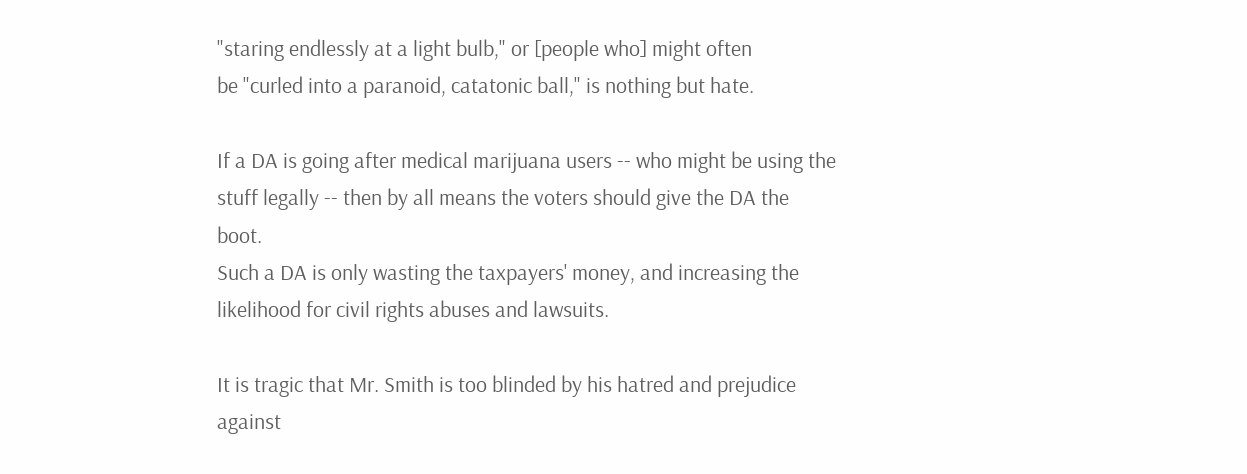"staring endlessly at a light bulb," or [people who] might often
be "curled into a paranoid, catatonic ball," is nothing but hate.

If a DA is going after medical marijuana users -- who might be using the
stuff legally -- then by all means the voters should give the DA the boot.
Such a DA is only wasting the taxpayers' money, and increasing the
likelihood for civil rights abuses and lawsuits.

It is tragic that Mr. Smith is too blinded by his hatred and prejudice
against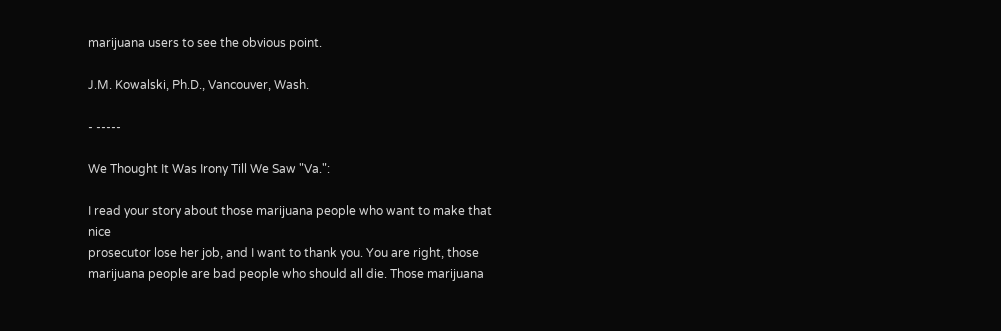marijuana users to see the obvious point.

J.M. Kowalski, Ph.D., Vancouver, Wash.

- -----

We Thought It Was Irony Till We Saw "Va.":

I read your story about those marijuana people who want to make that nice
prosecutor lose her job, and I want to thank you. You are right, those
marijuana people are bad people who should all die. Those marijuana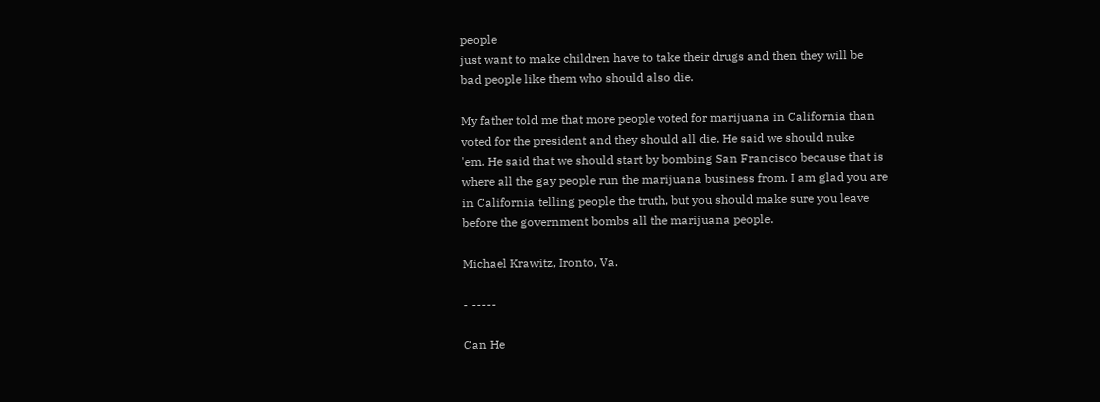people
just want to make children have to take their drugs and then they will be
bad people like them who should also die.

My father told me that more people voted for marijuana in California than
voted for the president and they should all die. He said we should nuke
'em. He said that we should start by bombing San Francisco because that is
where all the gay people run the marijuana business from. I am glad you are
in California telling people the truth, but you should make sure you leave
before the government bombs all the marijuana people.

Michael Krawitz, Ironto, Va.

- -----

Can He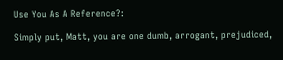Use You As A Reference?:

Simply put, Matt, you are one dumb, arrogant, prejudiced,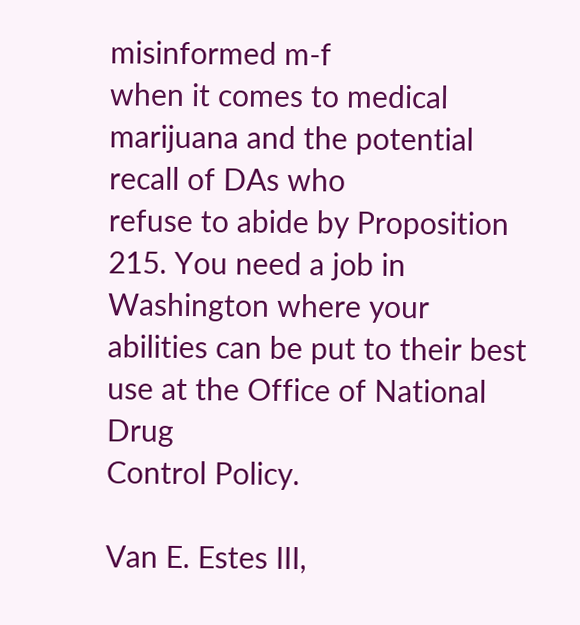misinformed m-f
when it comes to medical marijuana and the potential recall of DAs who
refuse to abide by Proposition 215. You need a job in Washington where your
abilities can be put to their best use at the Office of National Drug
Control Policy.

Van E. Estes III,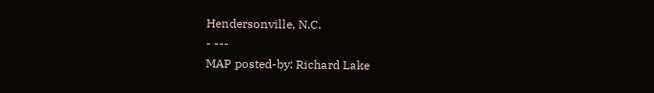Hendersonville, N.C.
- ---
MAP posted-by: Richard Lake